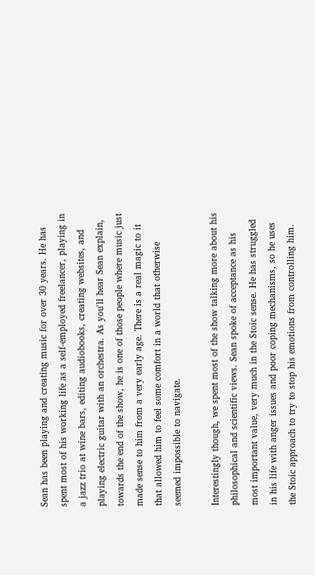Sean has been playing and creating music for over 30 years. He has spent most of his working life as a self-employed freelancer, playing in a jazz trio at wine bars, editing audiobooks, creating websites, and playing electric guitar with an orchestra. As you'll hear Sean explain, towards the end of the show, he is one of those people where music just made sense to him from a very early age. There is a real magic to it that allowed him to feel some comfort in a world that otherwise seemed impossible to navigate.

Interestingly though, we spent most of the show talking more about his philosophical and scientific views. Sean spoke of acceptance as his most important value, very much in the Stoic sense. He has struggled in his life with anger issues and poor coping mechanisms, so he uses the Stoic approach to try to stop his emotions from controlling him.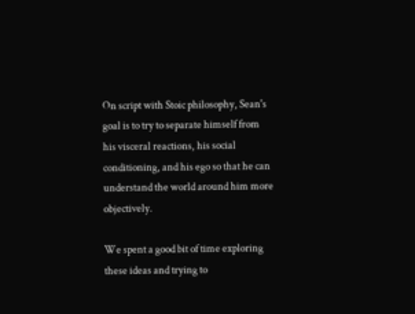On script with Stoic philosophy, Sean's goal is to try to separate himself from his visceral reactions, his social conditioning, and his ego so that he can understand the world around him more objectively.

We spent a good bit of time exploring these ideas and trying to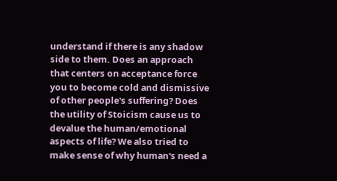understand if there is any shadow side to them. Does an approach that centers on acceptance force you to become cold and dismissive of other people's suffering? Does the utility of Stoicism cause us to devalue the human/emotional aspects of life? We also tried to make sense of why human's need a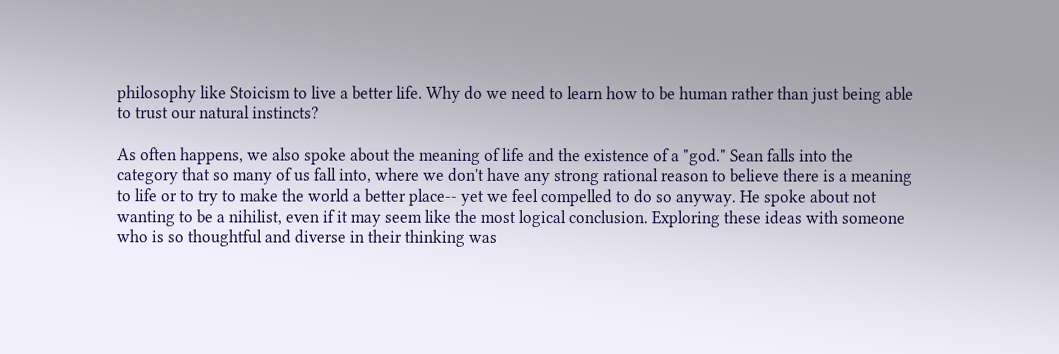philosophy like Stoicism to live a better life. Why do we need to learn how to be human rather than just being able to trust our natural instincts?

As often happens, we also spoke about the meaning of life and the existence of a "god." Sean falls into the category that so many of us fall into, where we don't have any strong rational reason to believe there is a meaning to life or to try to make the world a better place-- yet we feel compelled to do so anyway. He spoke about not wanting to be a nihilist, even if it may seem like the most logical conclusion. Exploring these ideas with someone who is so thoughtful and diverse in their thinking was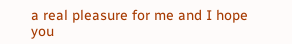a real pleasure for me and I hope you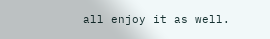all enjoy it as well.